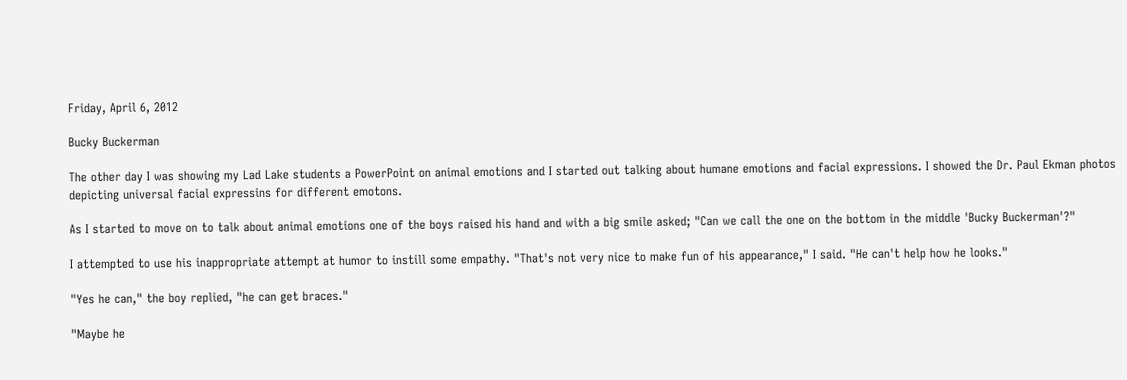Friday, April 6, 2012

Bucky Buckerman

The other day I was showing my Lad Lake students a PowerPoint on animal emotions and I started out talking about humane emotions and facial expressions. I showed the Dr. Paul Ekman photos depicting universal facial expressins for different emotons.

As I started to move on to talk about animal emotions one of the boys raised his hand and with a big smile asked; "Can we call the one on the bottom in the middle 'Bucky Buckerman'?"

I attempted to use his inappropriate attempt at humor to instill some empathy. "That's not very nice to make fun of his appearance," I said. "He can't help how he looks."

"Yes he can," the boy replied, "he can get braces."

"Maybe he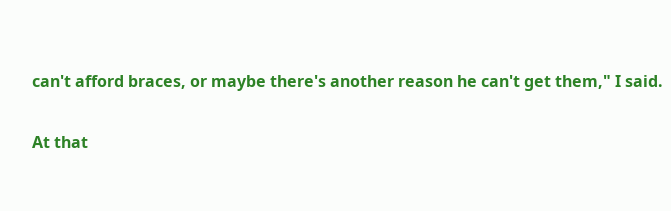can't afford braces, or maybe there's another reason he can't get them," I said.

At that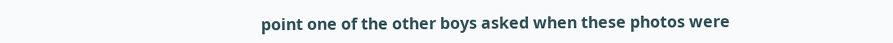point one of the other boys asked when these photos were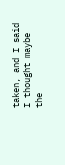taken, and I said I thought maybe the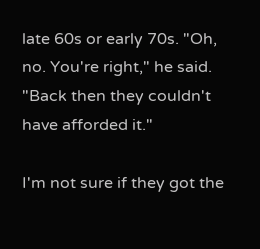late 60s or early 70s. "Oh, no. You're right," he said. "Back then they couldn't have afforded it."

I'm not sure if they got the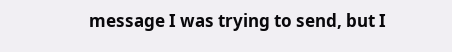message I was trying to send, but I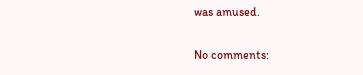was amused.

No comments: